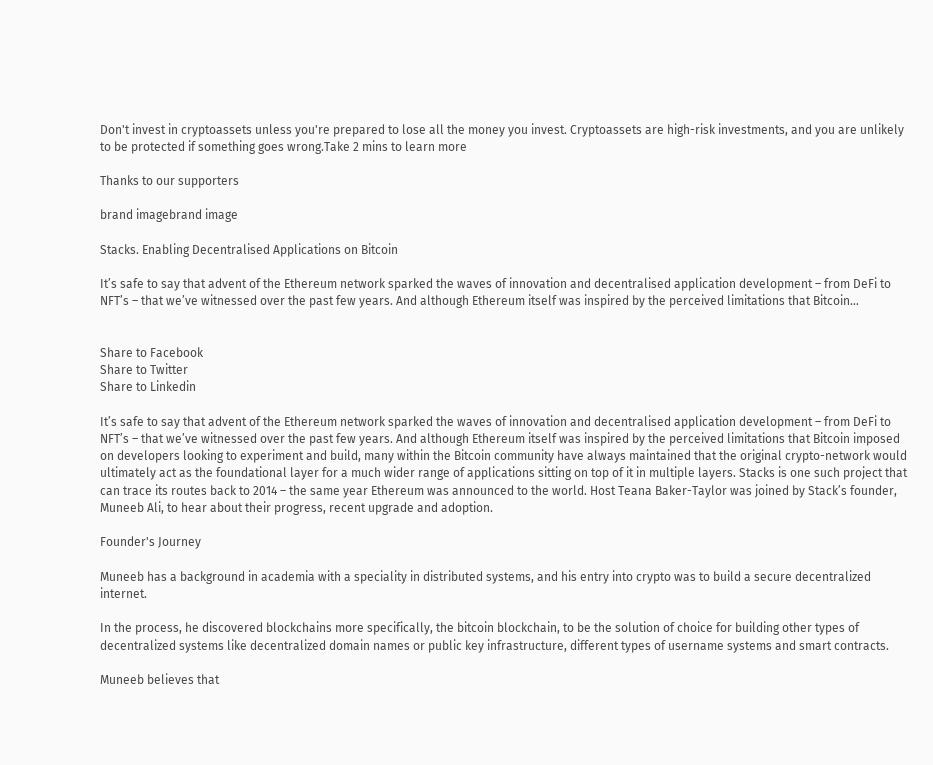Don't invest in cryptoassets unless you're prepared to lose all the money you invest. Cryptoassets are high-risk investments, and you are unlikely to be protected if something goes wrong.Take 2 mins to learn more

Thanks to our supporters

brand imagebrand image

Stacks. Enabling Decentralised Applications on Bitcoin

It’s safe to say that advent of the Ethereum network sparked the waves of innovation and decentralised application development – from DeFi to NFT’s – that we’ve witnessed over the past few years. And although Ethereum itself was inspired by the perceived limitations that Bitcoin…


Share to Facebook
Share to Twitter
Share to Linkedin

It’s safe to say that advent of the Ethereum network sparked the waves of innovation and decentralised application development – from DeFi to NFT’s – that we’ve witnessed over the past few years. And although Ethereum itself was inspired by the perceived limitations that Bitcoin imposed on developers looking to experiment and build, many within the Bitcoin community have always maintained that the original crypto-network would ultimately act as the foundational layer for a much wider range of applications sitting on top of it in multiple layers. Stacks is one such project that can trace its routes back to 2014 – the same year Ethereum was announced to the world. Host Teana Baker-Taylor was joined by Stack’s founder, Muneeb Ali, to hear about their progress, recent upgrade and adoption.

Founder's Journey

Muneeb has a background in academia with a speciality in distributed systems, and his entry into crypto was to build a secure decentralized internet.

In the process, he discovered blockchains more specifically, the bitcoin blockchain, to be the solution of choice for building other types of decentralized systems like decentralized domain names or public key infrastructure, different types of username systems and smart contracts.

Muneeb believes that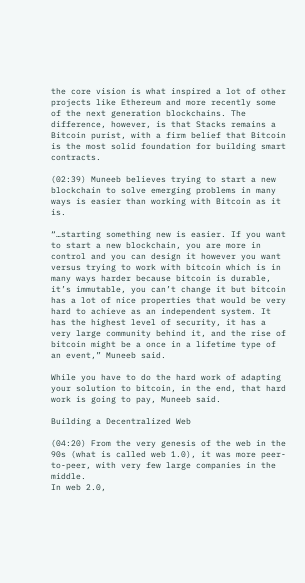the core vision is what inspired a lot of other projects like Ethereum and more recently some of the next generation blockchains. The difference, however, is that Stacks remains a Bitcoin purist, with a firm belief that Bitcoin is the most solid foundation for building smart contracts.

(02:39) Muneeb believes trying to start a new blockchain to solve emerging problems in many ways is easier than working with Bitcoin as it is.

“…starting something new is easier. If you want to start a new blockchain, you are more in control and you can design it however you want versus trying to work with bitcoin which is in many ways harder because bitcoin is durable, it’s immutable, you can’t change it but bitcoin has a lot of nice properties that would be very hard to achieve as an independent system. It has the highest level of security, it has a very large community behind it, and the rise of bitcoin might be a once in a lifetime type of an event,” Muneeb said.

While you have to do the hard work of adapting your solution to bitcoin, in the end, that hard work is going to pay, Muneeb said.

Building a Decentralized Web

(04:20) From the very genesis of the web in the 90s (what is called web 1.0), it was more peer-to-peer, with very few large companies in the middle.
In web 2.0,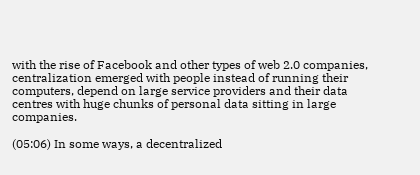with the rise of Facebook and other types of web 2.0 companies, centralization emerged with people instead of running their computers, depend on large service providers and their data centres with huge chunks of personal data sitting in large companies.

(05:06) In some ways, a decentralized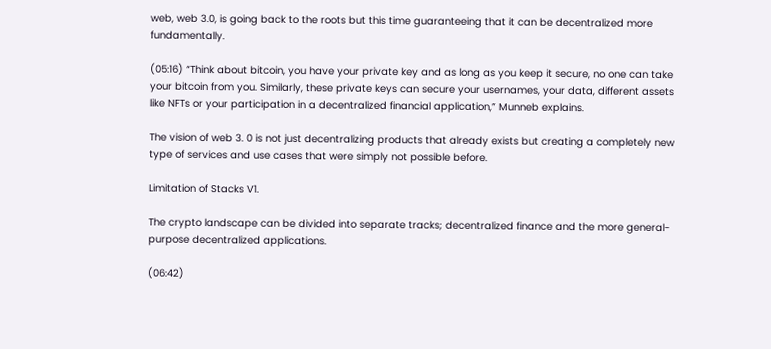web, web 3.0, is going back to the roots but this time guaranteeing that it can be decentralized more fundamentally.

(05:16) “Think about bitcoin, you have your private key and as long as you keep it secure, no one can take your bitcoin from you. Similarly, these private keys can secure your usernames, your data, different assets like NFTs or your participation in a decentralized financial application,” Munneb explains.

The vision of web 3. 0 is not just decentralizing products that already exists but creating a completely new type of services and use cases that were simply not possible before.

Limitation of Stacks V1.

The crypto landscape can be divided into separate tracks; decentralized finance and the more general-purpose decentralized applications.

(06:42)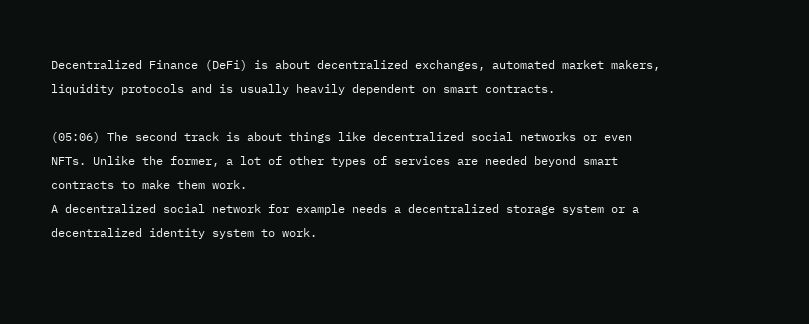Decentralized Finance (DeFi) is about decentralized exchanges, automated market makers, liquidity protocols and is usually heavily dependent on smart contracts.

(05:06) The second track is about things like decentralized social networks or even
NFTs. Unlike the former, a lot of other types of services are needed beyond smart contracts to make them work.
A decentralized social network for example needs a decentralized storage system or a decentralized identity system to work.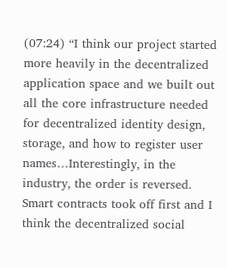(07:24) “I think our project started more heavily in the decentralized application space and we built out all the core infrastructure needed for decentralized identity design, storage, and how to register user names…Interestingly, in the industry, the order is reversed. Smart contracts took off first and I think the decentralized social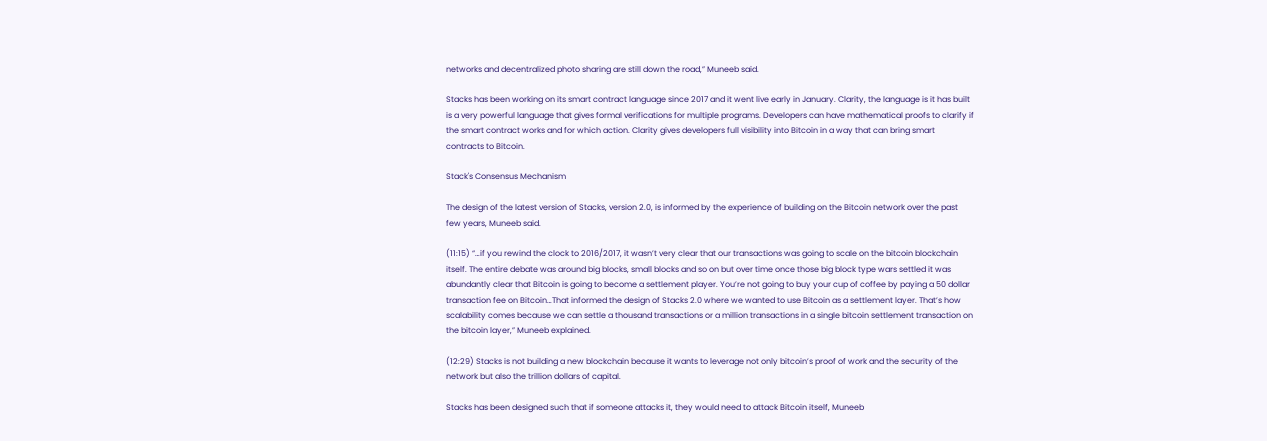networks and decentralized photo sharing are still down the road,” Muneeb said.

Stacks has been working on its smart contract language since 2017 and it went live early in January. Clarity, the language is it has built is a very powerful language that gives formal verifications for multiple programs. Developers can have mathematical proofs to clarify if the smart contract works and for which action. Clarity gives developers full visibility into Bitcoin in a way that can bring smart contracts to Bitcoin.

Stack's Consensus Mechanism

The design of the latest version of Stacks, version 2.0, is informed by the experience of building on the Bitcoin network over the past few years, Muneeb said.

(11:15) “…if you rewind the clock to 2016/2017, it wasn’t very clear that our transactions was going to scale on the bitcoin blockchain itself. The entire debate was around big blocks, small blocks and so on but over time once those big block type wars settled it was abundantly clear that Bitcoin is going to become a settlement player. You’re not going to buy your cup of coffee by paying a 50 dollar transaction fee on Bitcoin…That informed the design of Stacks 2.0 where we wanted to use Bitcoin as a settlement layer. That’s how scalability comes because we can settle a thousand transactions or a million transactions in a single bitcoin settlement transaction on the bitcoin layer,” Muneeb explained.

(12:29) Stacks is not building a new blockchain because it wants to leverage not only bitcoin’s proof of work and the security of the network but also the trillion dollars of capital.

Stacks has been designed such that if someone attacks it, they would need to attack Bitcoin itself, Muneeb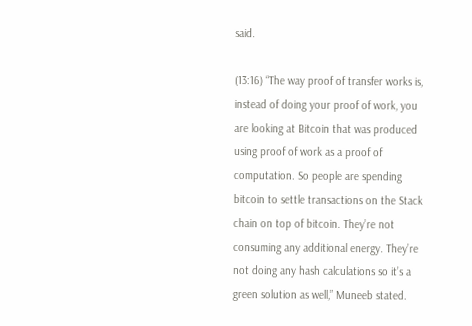said.

(13:16) “The way proof of transfer works is, instead of doing your proof of work, you are looking at Bitcoin that was produced using proof of work as a proof of computation. So people are spending bitcoin to settle transactions on the Stack chain on top of bitcoin. They’re not consuming any additional energy. They’re not doing any hash calculations so it’s a green solution as well,” Muneeb stated.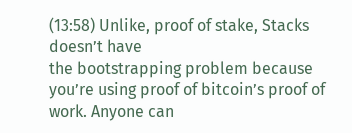(13:58) Unlike, proof of stake, Stacks doesn’t have
the bootstrapping problem because you’re using proof of bitcoin’s proof of work. Anyone can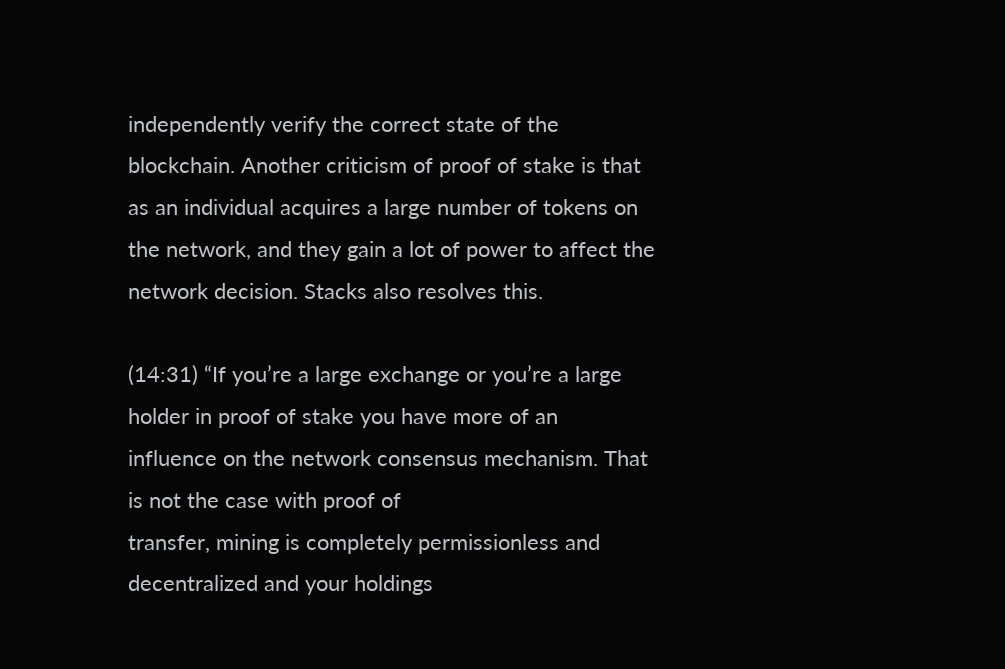independently verify the correct state of the blockchain. Another criticism of proof of stake is that as an individual acquires a large number of tokens on the network, and they gain a lot of power to affect the network decision. Stacks also resolves this.

(14:31) “If you’re a large exchange or you’re a large holder in proof of stake you have more of an
influence on the network consensus mechanism. That is not the case with proof of
transfer, mining is completely permissionless and decentralized and your holdings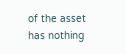of the asset has nothing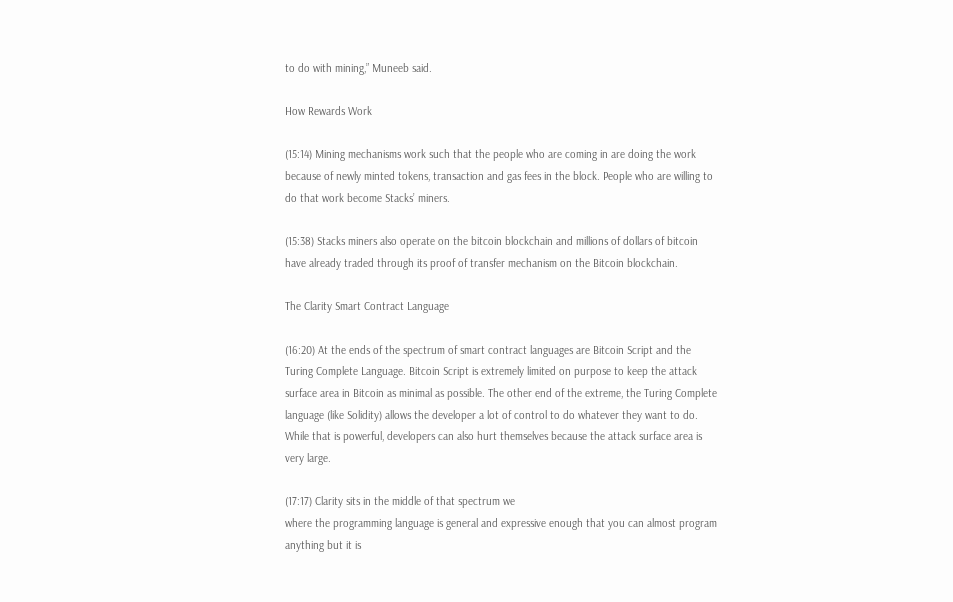to do with mining,” Muneeb said.

How Rewards Work

(15:14) Mining mechanisms work such that the people who are coming in are doing the work because of newly minted tokens, transaction and gas fees in the block. People who are willing to do that work become Stacks’ miners.

(15:38) Stacks miners also operate on the bitcoin blockchain and millions of dollars of bitcoin have already traded through its proof of transfer mechanism on the Bitcoin blockchain.

The Clarity Smart Contract Language

(16:20) At the ends of the spectrum of smart contract languages are Bitcoin Script and the Turing Complete Language. Bitcoin Script is extremely limited on purpose to keep the attack surface area in Bitcoin as minimal as possible. The other end of the extreme, the Turing Complete language (like Solidity) allows the developer a lot of control to do whatever they want to do. While that is powerful, developers can also hurt themselves because the attack surface area is very large.

(17:17) Clarity sits in the middle of that spectrum we
where the programming language is general and expressive enough that you can almost program anything but it is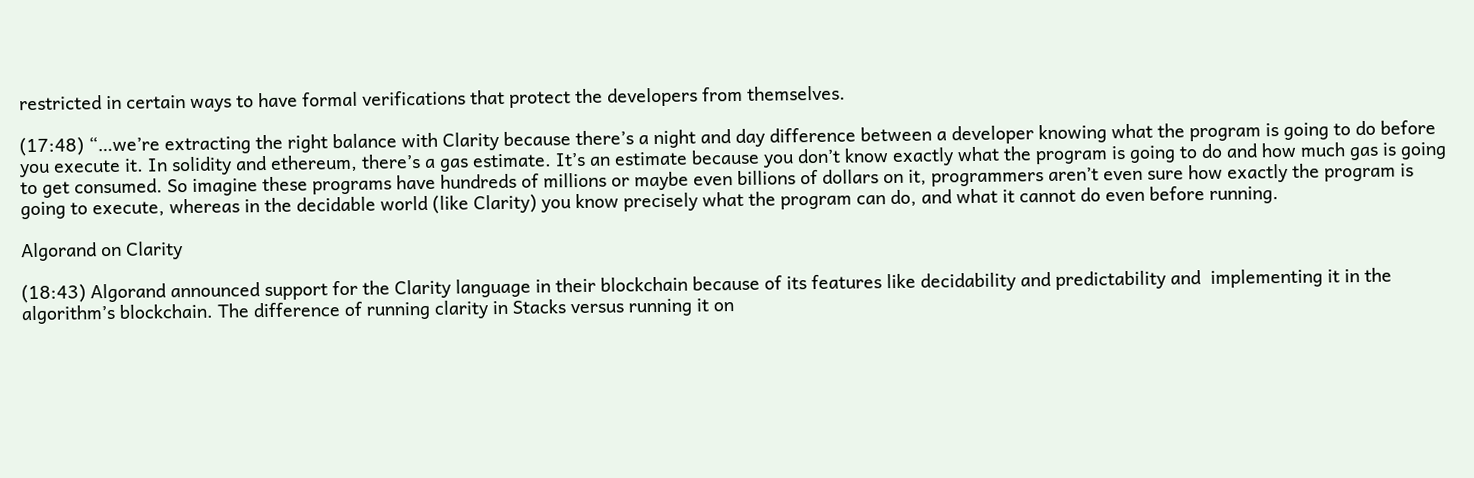restricted in certain ways to have formal verifications that protect the developers from themselves.

(17:48) “…we’re extracting the right balance with Clarity because there’s a night and day difference between a developer knowing what the program is going to do before you execute it. In solidity and ethereum, there’s a gas estimate. It’s an estimate because you don’t know exactly what the program is going to do and how much gas is going to get consumed. So imagine these programs have hundreds of millions or maybe even billions of dollars on it, programmers aren’t even sure how exactly the program is going to execute, whereas in the decidable world (like Clarity) you know precisely what the program can do, and what it cannot do even before running.

Algorand on Clarity

(18:43) Algorand announced support for the Clarity language in their blockchain because of its features like decidability and predictability and  implementing it in the algorithm’s blockchain. The difference of running clarity in Stacks versus running it on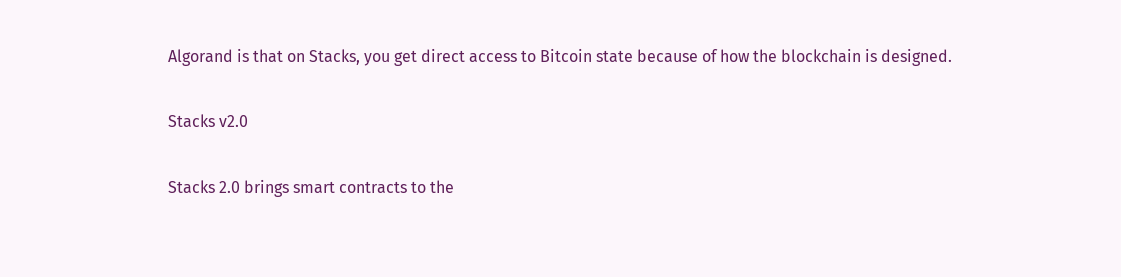Algorand is that on Stacks, you get direct access to Bitcoin state because of how the blockchain is designed.

Stacks v2.0

Stacks 2.0 brings smart contracts to the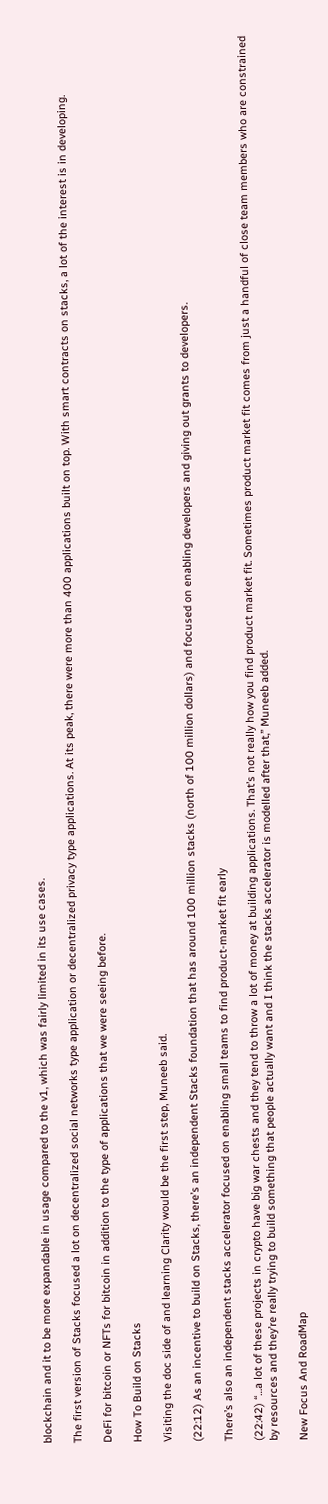blockchain and it to be more expandable in usage compared to the v1, which was fairly limited in its use cases.

The first version of Stacks focused a lot on decentralized social networks type application or decentralized privacy type applications. At its peak, there were more than 400 applications built on top. With smart contracts on stacks, a lot of the interest is in developing.

DeFi for bitcoin or NFTs for bitcoin in addition to the type of applications that we were seeing before.

How To Build on Stacks

Visiting the doc side of and learning Clarity would be the first step, Muneeb said.

(22:12) As an incentive to build on Stacks, there’s an independent Stacks foundation that has around 100 million stacks (north of 100 million dollars) and focused on enabling developers and giving out grants to developers.

There’s also an independent stacks accelerator focused on enabling small teams to find product-market fit early

(22:42) “…a lot of these projects in crypto have big war chests and they tend to throw a lot of money at building applications. That’s not really how you find product market fit. Sometimes product market fit comes from just a handful of close team members who are constrained by resources and they’re really trying to build something that people actually want and I think the stacks accelerator is modelled after that,” Muneeb added.

New Focus And RoadMap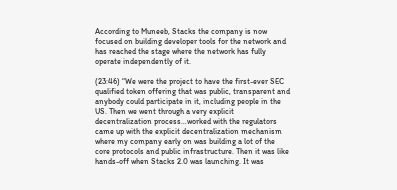According to Muneeb, Stacks the company is now focused on building developer tools for the network and has reached the stage where the network has fully operate independently of it.

(23:46) “We were the project to have the first-ever SEC qualified token offering that was public, transparent and anybody could participate in it, including people in the US. Then we went through a very explicit decentralization process…worked with the regulators came up with the explicit decentralization mechanism where my company early on was building a lot of the core protocols and public infrastructure. Then it was like hands-off when Stacks 2.0 was launching. It was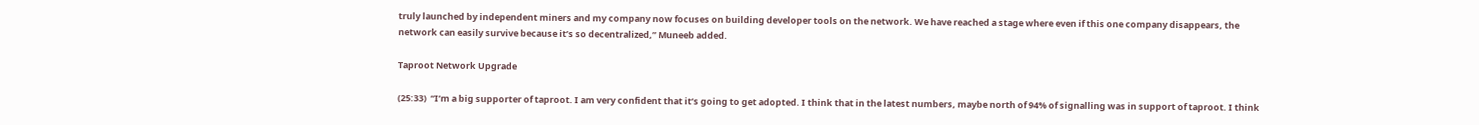truly launched by independent miners and my company now focuses on building developer tools on the network. We have reached a stage where even if this one company disappears, the network can easily survive because it’s so decentralized,” Muneeb added.

Taproot Network Upgrade

(25:33)  “I’m a big supporter of taproot. I am very confident that it’s going to get adopted. I think that in the latest numbers, maybe north of 94% of signalling was in support of taproot. I think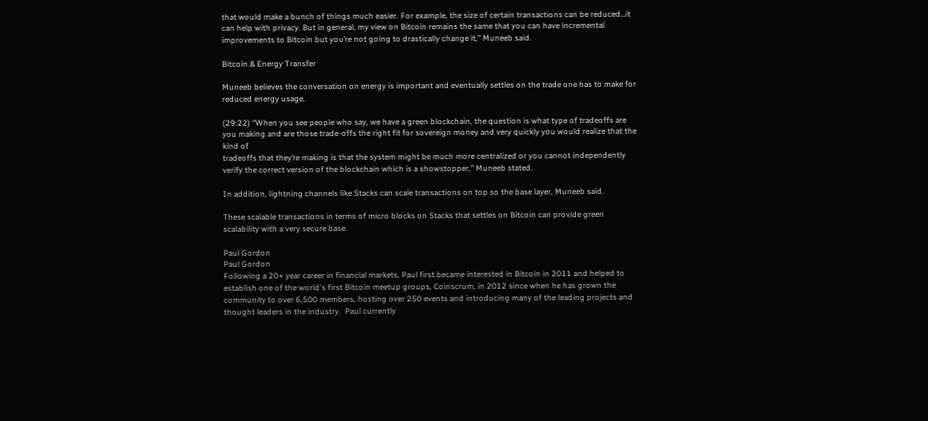that would make a bunch of things much easier. For example, the size of certain transactions can be reduced…it can help with privacy. But in general, my view on Bitcoin remains the same that you can have incremental improvements to Bitcoin but you’re not going to drastically change it,” Muneeb said.

Bitcoin & Energy Transfer

Muneeb believes the conversation on energy is important and eventually settles on the trade one has to make for reduced energy usage.

(29:22) “When you see people who say, we have a green blockchain, the question is what type of tradeoffs are you making and are those trade-offs the right fit for sovereign money and very quickly you would realize that the kind of
tradeoffs that they’re making is that the system might be much more centralized or you cannot independently verify the correct version of the blockchain which is a showstopper,” Muneeb stated.

In addition, lightning channels like Stacks can scale transactions on top so the base layer, Muneeb said.

These scalable transactions in terms of micro blocks on Stacks that settles on Bitcoin can provide green scalability with a very secure base.

Paul Gordon
Paul Gordon
Following a 20+ year career in financial markets, Paul first became interested in Bitcoin in 2011 and helped to establish one of the world's first Bitcoin meetup groups, Coinscrum, in 2012 since when he has grown the community to over 6,500 members, hosting over 250 events and introducing many of the leading projects and thought leaders in the industry.  Paul currently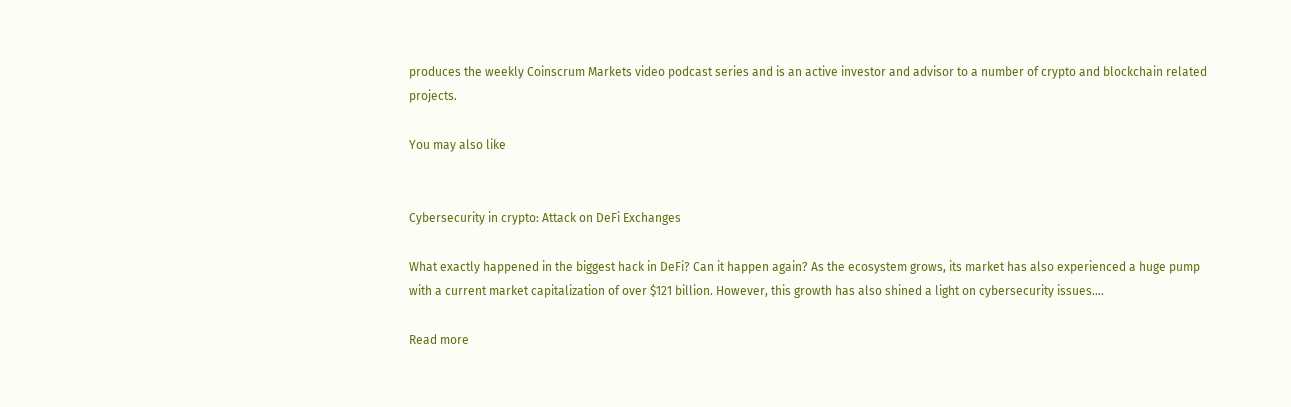produces the weekly Coinscrum Markets video podcast series and is an active investor and advisor to a number of crypto and blockchain related projects.

You may also like


Cybersecurity in crypto: Attack on DeFi Exchanges

What exactly happened in the biggest hack in DeFi? Can it happen again? As the ecosystem grows, its market has also experienced a huge pump with a current market capitalization of over $121 billion. However, this growth has also shined a light on cybersecurity issues….

Read more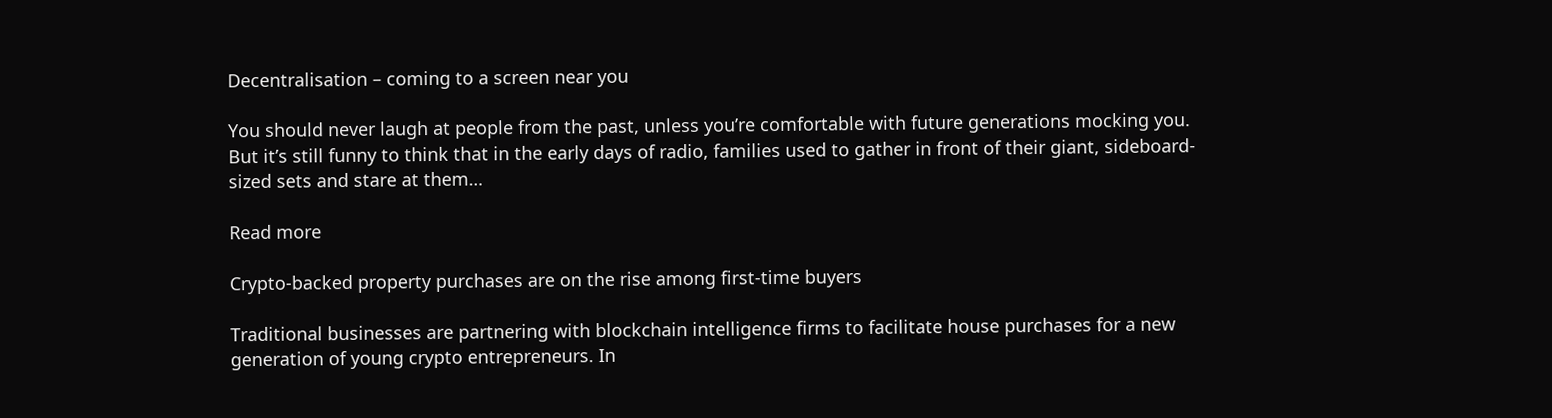Decentralisation – coming to a screen near you

You should never laugh at people from the past, unless you’re comfortable with future generations mocking you. But it’s still funny to think that in the early days of radio, families used to gather in front of their giant, sideboard-sized sets and stare at them…

Read more

Crypto-backed property purchases are on the rise among first-time buyers

Traditional businesses are partnering with blockchain intelligence firms to facilitate house purchases for a new generation of young crypto entrepreneurs. In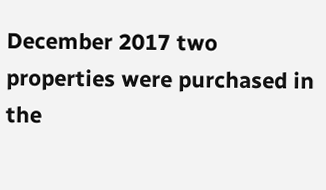December 2017 two properties were purchased in the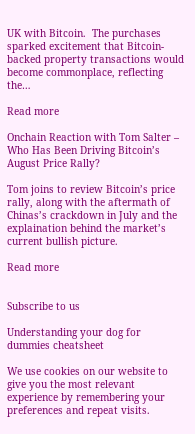UK with Bitcoin.  The purchases sparked excitement that Bitcoin-backed property transactions would become commonplace, reflecting the…

Read more

Onchain Reaction with Tom Salter – Who Has Been Driving Bitcoin’s August Price Rally?

Tom joins to review Bitcoin’s price rally, along with the aftermath of Chinas’s crackdown in July and the explaination behind the market’s current bullish picture.

Read more


Subscribe to us

Understanding your dog for dummies cheatsheet

We use cookies on our website to give you the most relevant experience by remembering your preferences and repeat visits.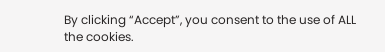By clicking “Accept”, you consent to the use of ALL the cookies.